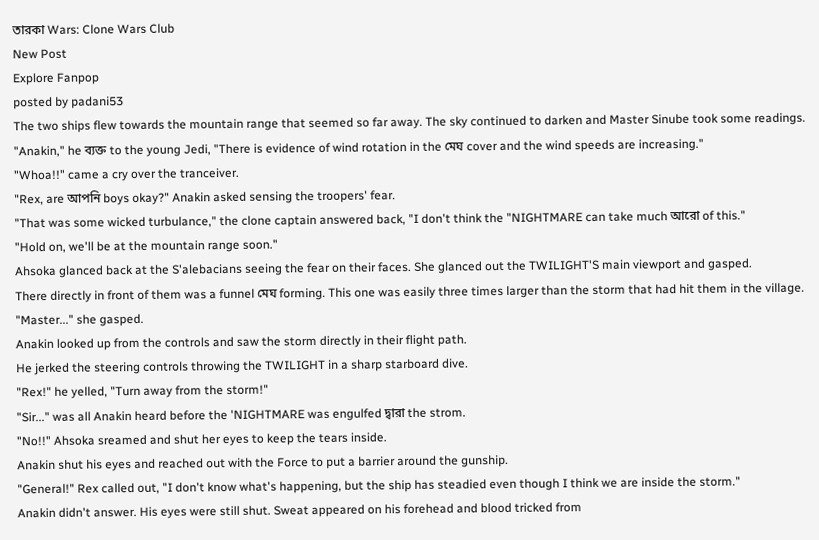তারকা Wars: Clone Wars Club
New Post
Explore Fanpop
posted by padani53
The two ships flew towards the mountain range that seemed so far away. The sky continued to darken and Master Sinube took some readings.
"Anakin," he ব্যক্ত to the young Jedi, "There is evidence of wind rotation in the মেঘ cover and the wind speeds are increasing."
"Whoa!!" came a cry over the tranceiver.
"Rex, are আপনি boys okay?" Anakin asked sensing the troopers' fear.
"That was some wicked turbulance," the clone captain answered back, "I don't think the "NIGHTMARE can take much আরো of this."
"Hold on, we'll be at the mountain range soon."
Ahsoka glanced back at the S'alebacians seeing the fear on their faces. She glanced out the TWILIGHT'S main viewport and gasped.
There directly in front of them was a funnel মেঘ forming. This one was easily three times larger than the storm that had hit them in the village.
"Master..." she gasped.
Anakin looked up from the controls and saw the storm directly in their flight path.
He jerked the steering controls throwing the TWILIGHT in a sharp starboard dive.
"Rex!" he yelled, "Turn away from the storm!"
"Sir..." was all Anakin heard before the 'NIGHTMARE was engulfed দ্বারা the strom.
"No!!" Ahsoka sreamed and shut her eyes to keep the tears inside.
Anakin shut his eyes and reached out with the Force to put a barrier around the gunship.
"General!" Rex called out, "I don't know what's happening, but the ship has steadied even though I think we are inside the storm."
Anakin didn't answer. His eyes were still shut. Sweat appeared on his forehead and blood tricked from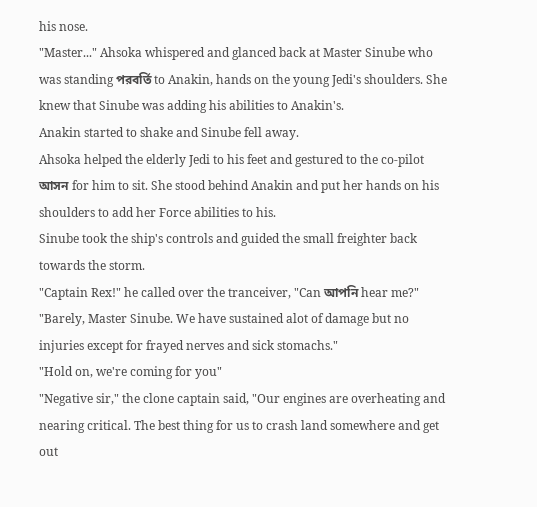his nose.
"Master..." Ahsoka whispered and glanced back at Master Sinube who was standing পরবর্তি to Anakin, hands on the young Jedi's shoulders. She knew that Sinube was adding his abilities to Anakin's.
Anakin started to shake and Sinube fell away.
Ahsoka helped the elderly Jedi to his feet and gestured to the co-pilot আসন for him to sit. She stood behind Anakin and put her hands on his shoulders to add her Force abilities to his.
Sinube took the ship's controls and guided the small freighter back towards the storm.
"Captain Rex!" he called over the tranceiver, "Can আপনি hear me?"
"Barely, Master Sinube. We have sustained alot of damage but no injuries except for frayed nerves and sick stomachs."
"Hold on, we're coming for you"
"Negative sir," the clone captain said, "Our engines are overheating and nearing critical. The best thing for us to crash land somewhere and get out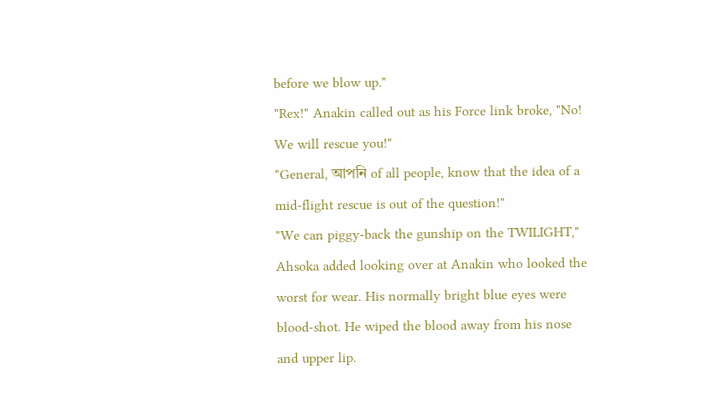before we blow up."
"Rex!" Anakin called out as his Force link broke, "No! We will rescue you!"
"General, আপনি of all people, know that the idea of a mid-flight rescue is out of the question!"
"We can piggy-back the gunship on the TWILIGHT," Ahsoka added looking over at Anakin who looked the worst for wear. His normally bright blue eyes were blood-shot. He wiped the blood away from his nose and upper lip.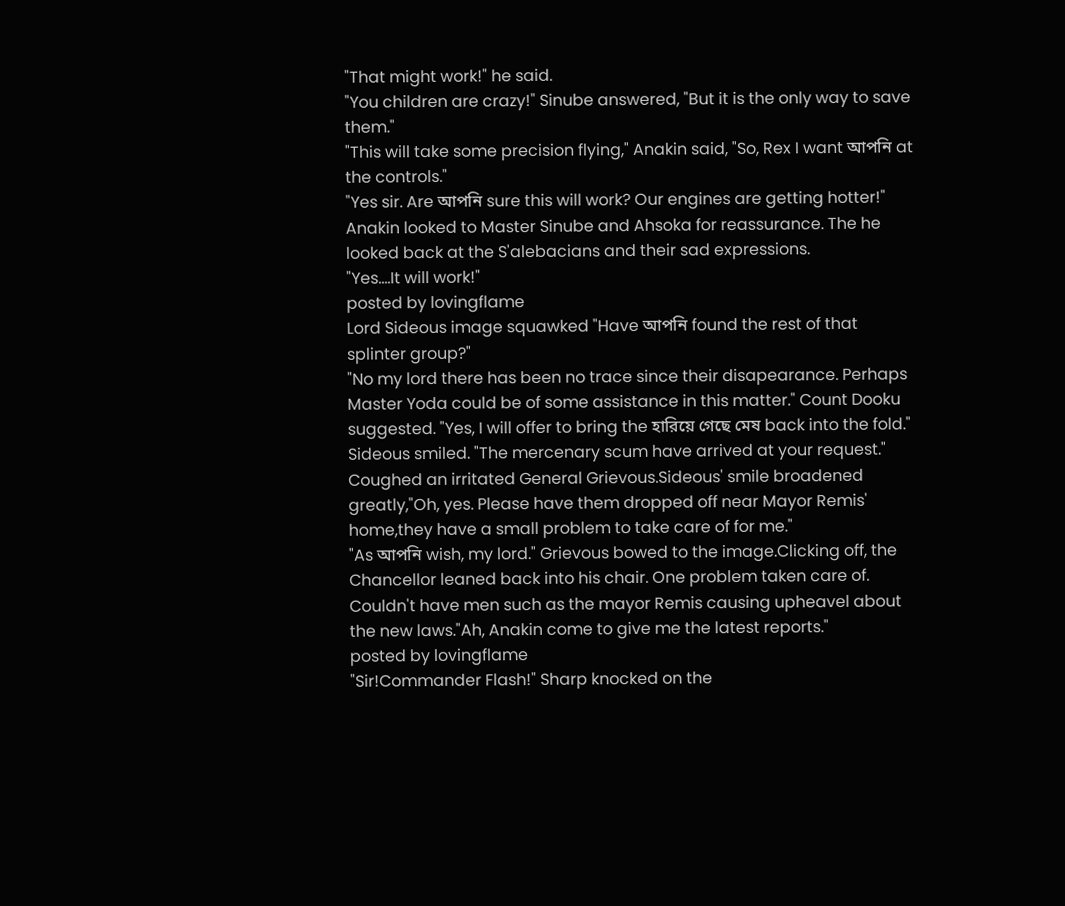"That might work!" he said.
"You children are crazy!" Sinube answered, "But it is the only way to save them."
"This will take some precision flying," Anakin said, "So, Rex I want আপনি at the controls."
"Yes sir. Are আপনি sure this will work? Our engines are getting hotter!"
Anakin looked to Master Sinube and Ahsoka for reassurance. The he looked back at the S'alebacians and their sad expressions.
"Yes....It will work!"
posted by lovingflame
Lord Sideous image squawked "Have আপনি found the rest of that splinter group?"
"No my lord there has been no trace since their disapearance. Perhaps Master Yoda could be of some assistance in this matter." Count Dooku suggested. "Yes, I will offer to bring the হারিয়ে গেছে মেষ back into the fold." Sideous smiled. "The mercenary scum have arrived at your request." Coughed an irritated General Grievous.Sideous' smile broadened greatly,"Oh, yes. Please have them dropped off near Mayor Remis' home,they have a small problem to take care of for me."
"As আপনি wish, my lord." Grievous bowed to the image.Clicking off, the Chancellor leaned back into his chair. One problem taken care of. Couldn't have men such as the mayor Remis causing upheavel about the new laws."Ah, Anakin come to give me the latest reports."
posted by lovingflame
"Sir!Commander Flash!" Sharp knocked on the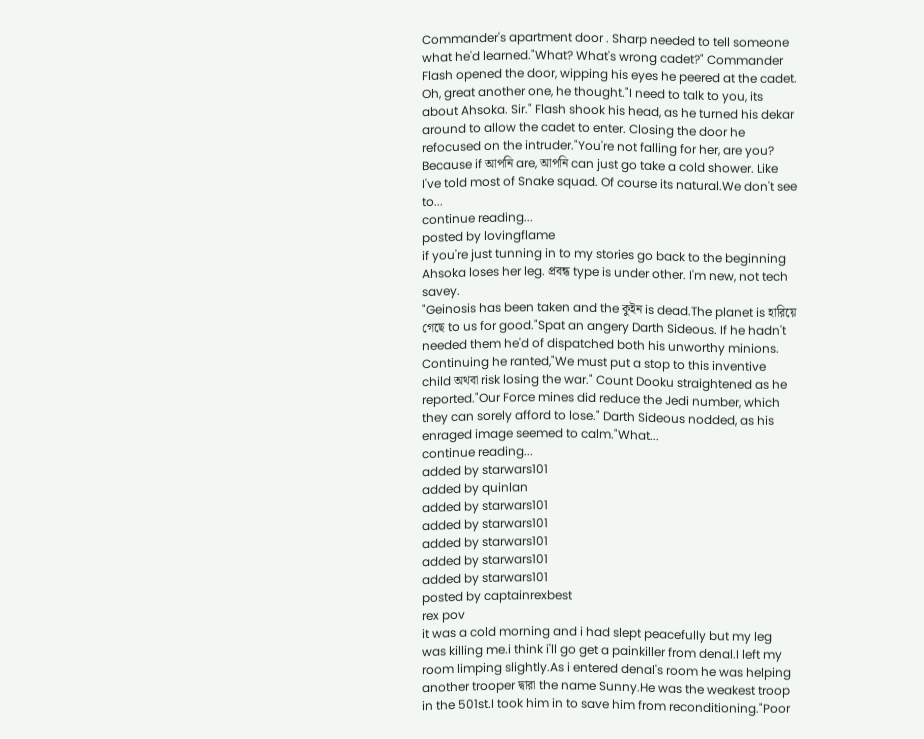Commander's apartment door . Sharp needed to tell someone what he'd learned."What? What's wrong cadet?" Commander Flash opened the door, wipping his eyes he peered at the cadet.
Oh, great another one, he thought."I need to talk to you, its about Ahsoka. Sir." Flash shook his head, as he turned his dekar around to allow the cadet to enter. Closing the door he refocused on the intruder."You're not falling for her, are you? Because if আপনি are, আপনি can just go take a cold shower. Like I've told most of Snake squad. Of course its natural.We don't see to...
continue reading...
posted by lovingflame
if you're just tunning in to my stories go back to the beginning Ahsoka loses her leg. প্রবন্ধ type is under other. I'm new, not tech savey.
"Geinosis has been taken and the কুইন is dead.The planet is হারিয়ে গেছে to us for good."Spat an angery Darth Sideous. If he hadn't needed them he'd of dispatched both his unworthy minions. Continuing he ranted,"We must put a stop to this inventive child অথবা risk losing the war." Count Dooku straightened as he reported."Our Force mines did reduce the Jedi number, which they can sorely afford to lose." Darth Sideous nodded, as his enraged image seemed to calm."What...
continue reading...
added by starwars101
added by quinlan
added by starwars101
added by starwars101
added by starwars101
added by starwars101
added by starwars101
posted by captainrexbest
rex pov
it was a cold morning and i had slept peacefully but my leg was killing me.i think i'll go get a painkiller from denal.I left my room limping slightly.As i entered denal's room he was helping another trooper দ্বারা the name Sunny.He was the weakest troop in the 501st.I took him in to save him from reconditioning."Poor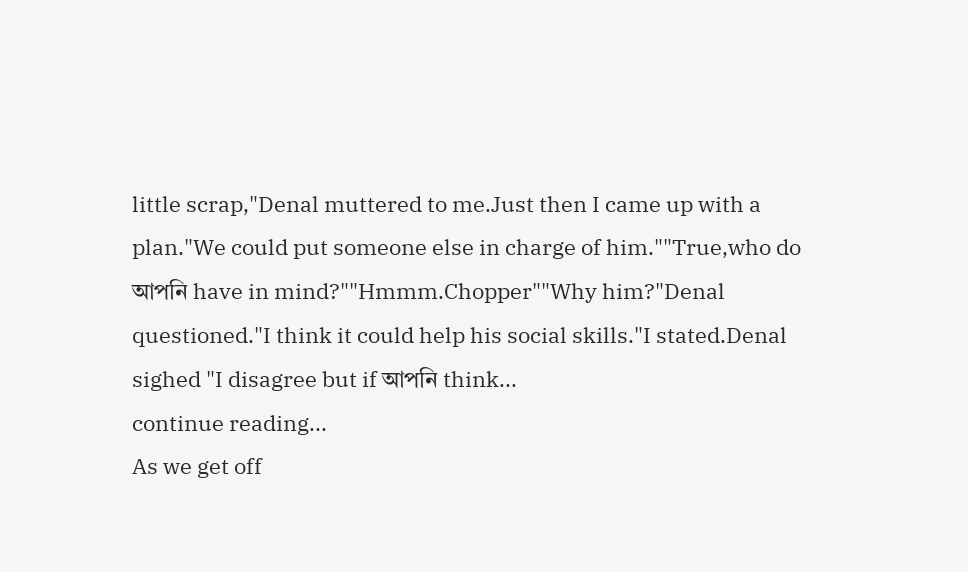little scrap,"Denal muttered to me.Just then I came up with a plan."We could put someone else in charge of him.""True,who do আপনি have in mind?""Hmmm.Chopper""Why him?"Denal questioned."I think it could help his social skills."I stated.Denal sighed "I disagree but if আপনি think...
continue reading...
As we get off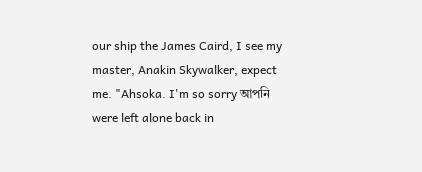our ship the James Caird, I see my master, Anakin Skywalker, expect me. "Ahsoka. I'm so sorry আপনি were left alone back in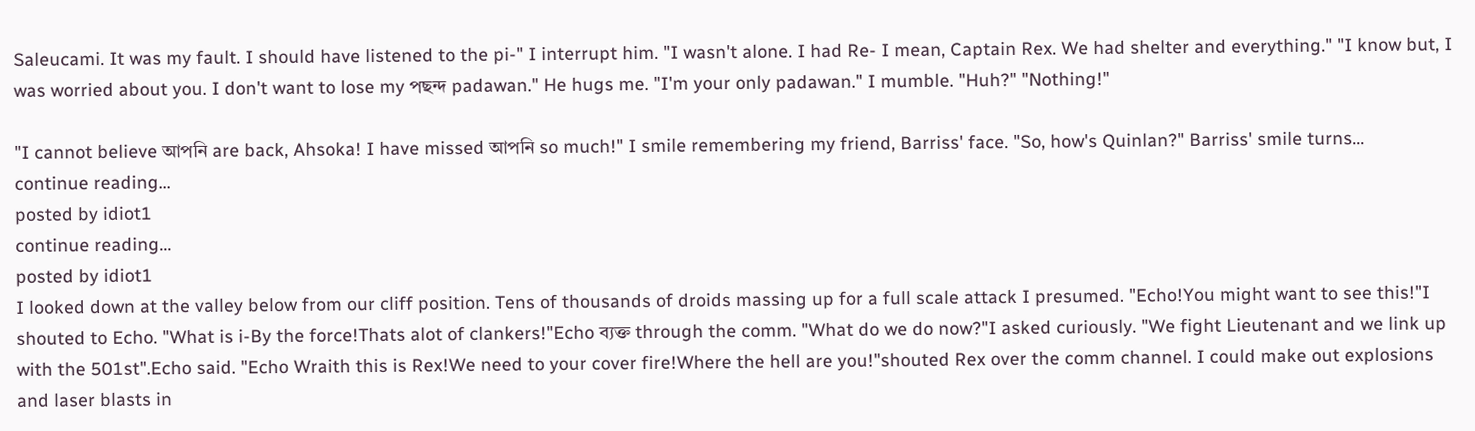Saleucami. It was my fault. I should have listened to the pi-" I interrupt him. "I wasn't alone. I had Re- I mean, Captain Rex. We had shelter and everything." "I know but, I was worried about you. I don't want to lose my পছন্দ padawan." He hugs me. "I'm your only padawan." I mumble. "Huh?" "Nothing!"

"I cannot believe আপনি are back, Ahsoka! I have missed আপনি so much!" I smile remembering my friend, Barriss' face. "So, how's Quinlan?" Barriss' smile turns...
continue reading...
posted by idiot1
continue reading...
posted by idiot1
I looked down at the valley below from our cliff position. Tens of thousands of droids massing up for a full scale attack I presumed. "Echo!You might want to see this!"I shouted to Echo. "What is i-By the force!Thats alot of clankers!"Echo ব্যক্ত through the comm. "What do we do now?"I asked curiously. "We fight Lieutenant and we link up with the 501st".Echo said. "Echo Wraith this is Rex!We need to your cover fire!Where the hell are you!"shouted Rex over the comm channel. I could make out explosions and laser blasts in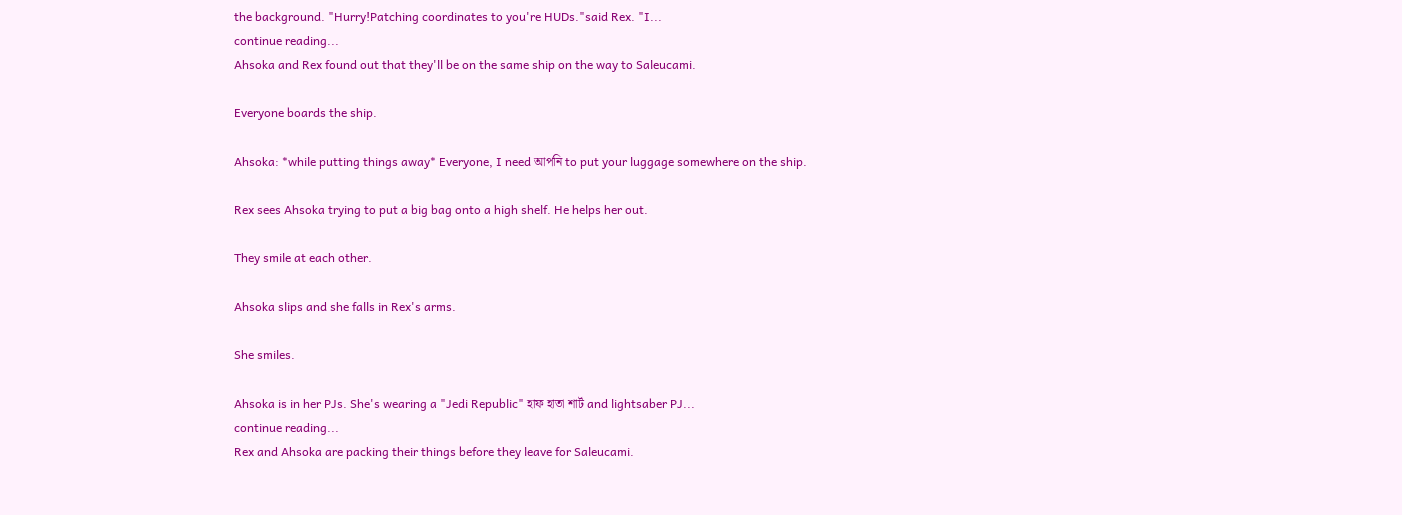the background. "Hurry!Patching coordinates to you're HUDs."said Rex. "I...
continue reading...
Ahsoka and Rex found out that they'll be on the same ship on the way to Saleucami.

Everyone boards the ship.

Ahsoka: *while putting things away* Everyone, I need আপনি to put your luggage somewhere on the ship.

Rex sees Ahsoka trying to put a big bag onto a high shelf. He helps her out.

They smile at each other.

Ahsoka slips and she falls in Rex's arms.

She smiles.

Ahsoka is in her PJs. She's wearing a "Jedi Republic" হাফ হাতা শার্ট and lightsaber PJ...
continue reading...
Rex and Ahsoka are packing their things before they leave for Saleucami.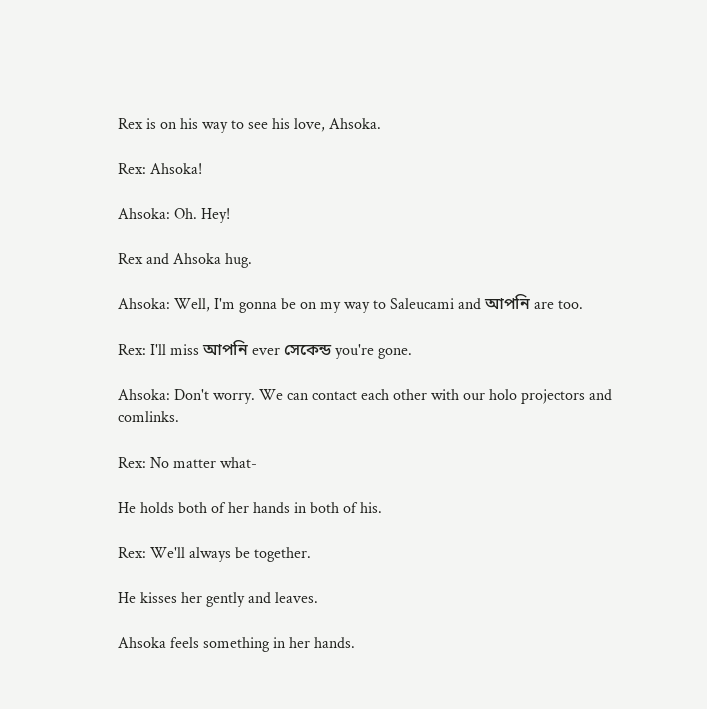Rex is on his way to see his love, Ahsoka.

Rex: Ahsoka!

Ahsoka: Oh. Hey!

Rex and Ahsoka hug.

Ahsoka: Well, I'm gonna be on my way to Saleucami and আপনি are too.

Rex: I'll miss আপনি ever সেকেন্ড you're gone.

Ahsoka: Don't worry. We can contact each other with our holo projectors and comlinks.

Rex: No matter what-

He holds both of her hands in both of his.

Rex: We'll always be together.

He kisses her gently and leaves.

Ahsoka feels something in her hands.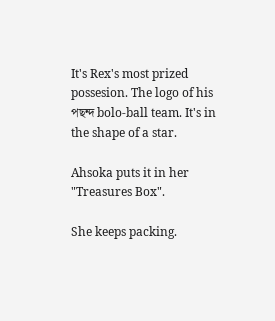It's Rex's most prized possesion. The logo of his পছন্দ bolo-ball team. It's in the shape of a star.

Ahsoka puts it in her "Treasures Box".

She keeps packing.